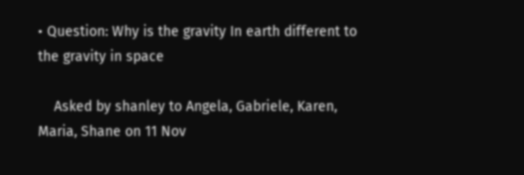• Question: Why is the gravity In earth different to the gravity in space

    Asked by shanley to Angela, Gabriele, Karen, Maria, Shane on 11 Nov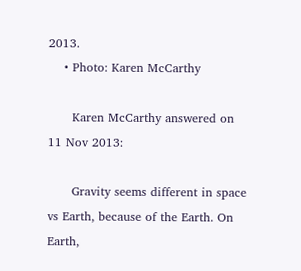2013.
    • Photo: Karen McCarthy

      Karen McCarthy answered on 11 Nov 2013:

      Gravity seems different in space vs Earth, because of the Earth. On Earth,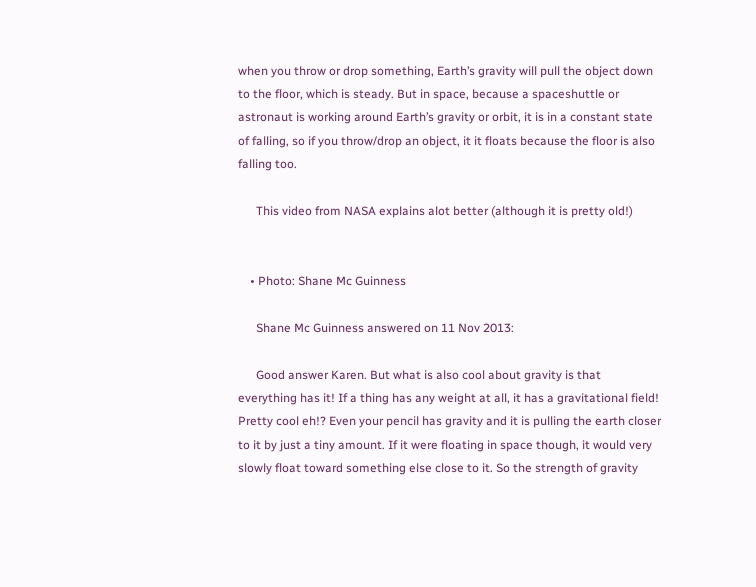when you throw or drop something, Earth’s gravity will pull the object down to the floor, which is steady. But in space, because a spaceshuttle or astronaut is working around Earth’s gravity or orbit, it is in a constant state of falling, so if you throw/drop an object, it it floats because the floor is also falling too.

      This video from NASA explains alot better (although it is pretty old!)


    • Photo: Shane Mc Guinness

      Shane Mc Guinness answered on 11 Nov 2013:

      Good answer Karen. But what is also cool about gravity is that everything has it! If a thing has any weight at all, it has a gravitational field! Pretty cool eh!? Even your pencil has gravity and it is pulling the earth closer to it by just a tiny amount. If it were floating in space though, it would very slowly float toward something else close to it. So the strength of gravity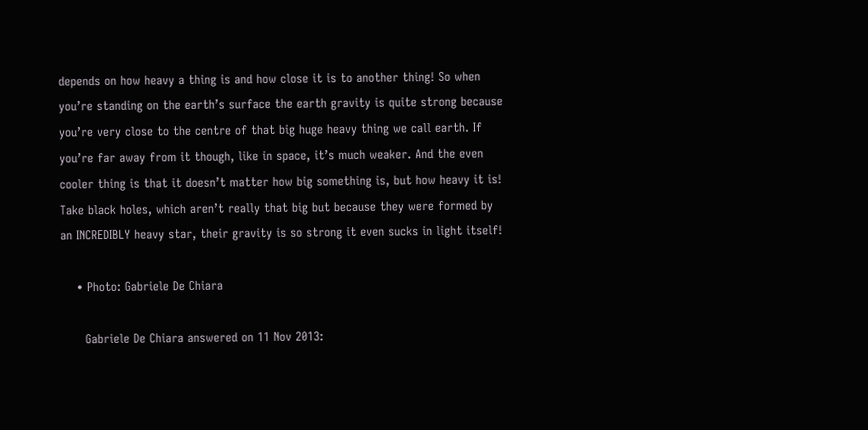depends on how heavy a thing is and how close it is to another thing! So when you’re standing on the earth’s surface the earth gravity is quite strong because you’re very close to the centre of that big huge heavy thing we call earth. If you’re far away from it though, like in space, it’s much weaker. And the even cooler thing is that it doesn’t matter how big something is, but how heavy it is! Take black holes, which aren’t really that big but because they were formed by an INCREDIBLY heavy star, their gravity is so strong it even sucks in light itself!

    • Photo: Gabriele De Chiara

      Gabriele De Chiara answered on 11 Nov 2013: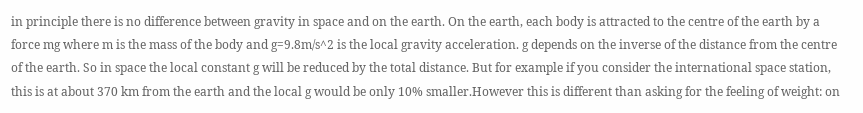in principle there is no difference between gravity in space and on the earth. On the earth, each body is attracted to the centre of the earth by a force mg where m is the mass of the body and g=9.8m/s^2 is the local gravity acceleration. g depends on the inverse of the distance from the centre of the earth. So in space the local constant g will be reduced by the total distance. But for example if you consider the international space station, this is at about 370 km from the earth and the local g would be only 10% smaller.However this is different than asking for the feeling of weight: on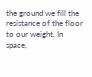the ground we fill the resistance of the floor to our weight. In space,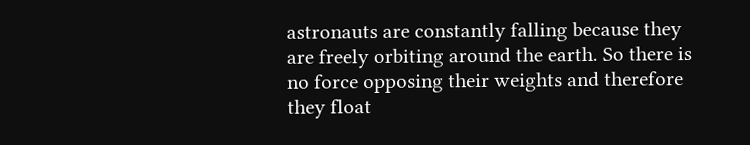astronauts are constantly falling because they are freely orbiting around the earth. So there is no force opposing their weights and therefore they float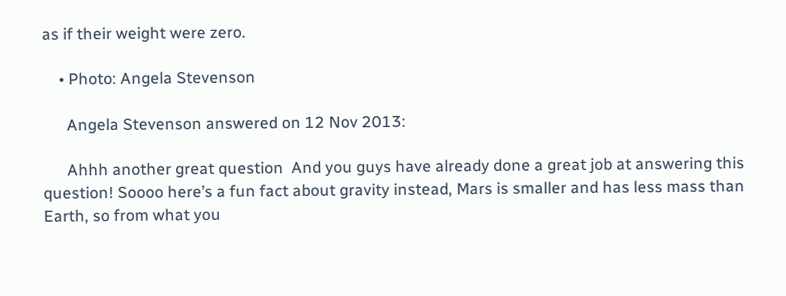as if their weight were zero.

    • Photo: Angela Stevenson

      Angela Stevenson answered on 12 Nov 2013:

      Ahhh another great question  And you guys have already done a great job at answering this question! Soooo here’s a fun fact about gravity instead, Mars is smaller and has less mass than Earth, so from what you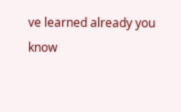ve learned already you know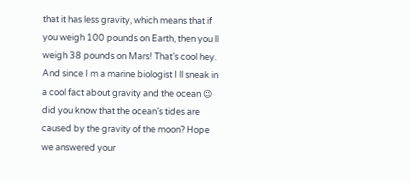that it has less gravity, which means that if you weigh 100 pounds on Earth, then you ll weigh 38 pounds on Mars! That’s cool hey. And since I m a marine biologist I ll sneak in a cool fact about gravity and the ocean 😉 did you know that the ocean’s tides are caused by the gravity of the moon? Hope we answered your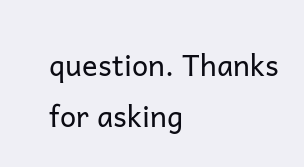question. Thanks for asking